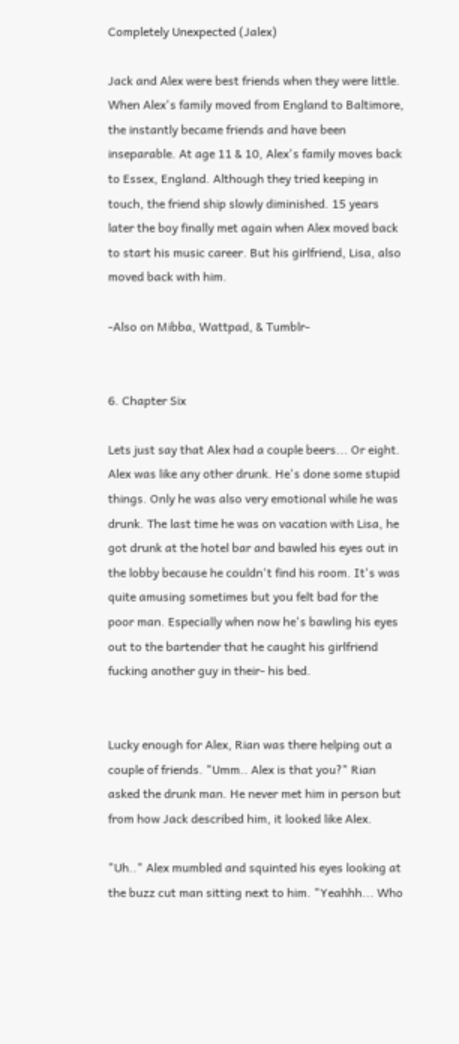Completely Unexpected (Jalex)

Jack and Alex were best friends when they were little. When Alex's family moved from England to Baltimore, the instantly became friends and have been inseparable. At age 11 & 10, Alex's family moves back to Essex, England. Although they tried keeping in touch, the friend ship slowly diminished. 15 years later the boy finally met again when Alex moved back to start his music career. But his girlfriend, Lisa, also moved back with him.

-Also on Mibba, Wattpad, & Tumblr-


6. Chapter Six

Lets just say that Alex had a couple beers... Or eight. Alex was like any other drunk. He's done some stupid things. Only he was also very emotional while he was drunk. The last time he was on vacation with Lisa, he got drunk at the hotel bar and bawled his eyes out in the lobby because he couldn't find his room. It's was quite amusing sometimes but you felt bad for the poor man. Especially when now he's bawling his eyes out to the bartender that he caught his girlfriend fucking another guy in their- his bed.


Lucky enough for Alex, Rian was there helping out a couple of friends. "Umm.. Alex is that you?" Rian asked the drunk man. He never met him in person but from how Jack described him, it looked like Alex.

"Uh.." Alex mumbled and squinted his eyes looking at the buzz cut man sitting next to him. "Yeahhh... Who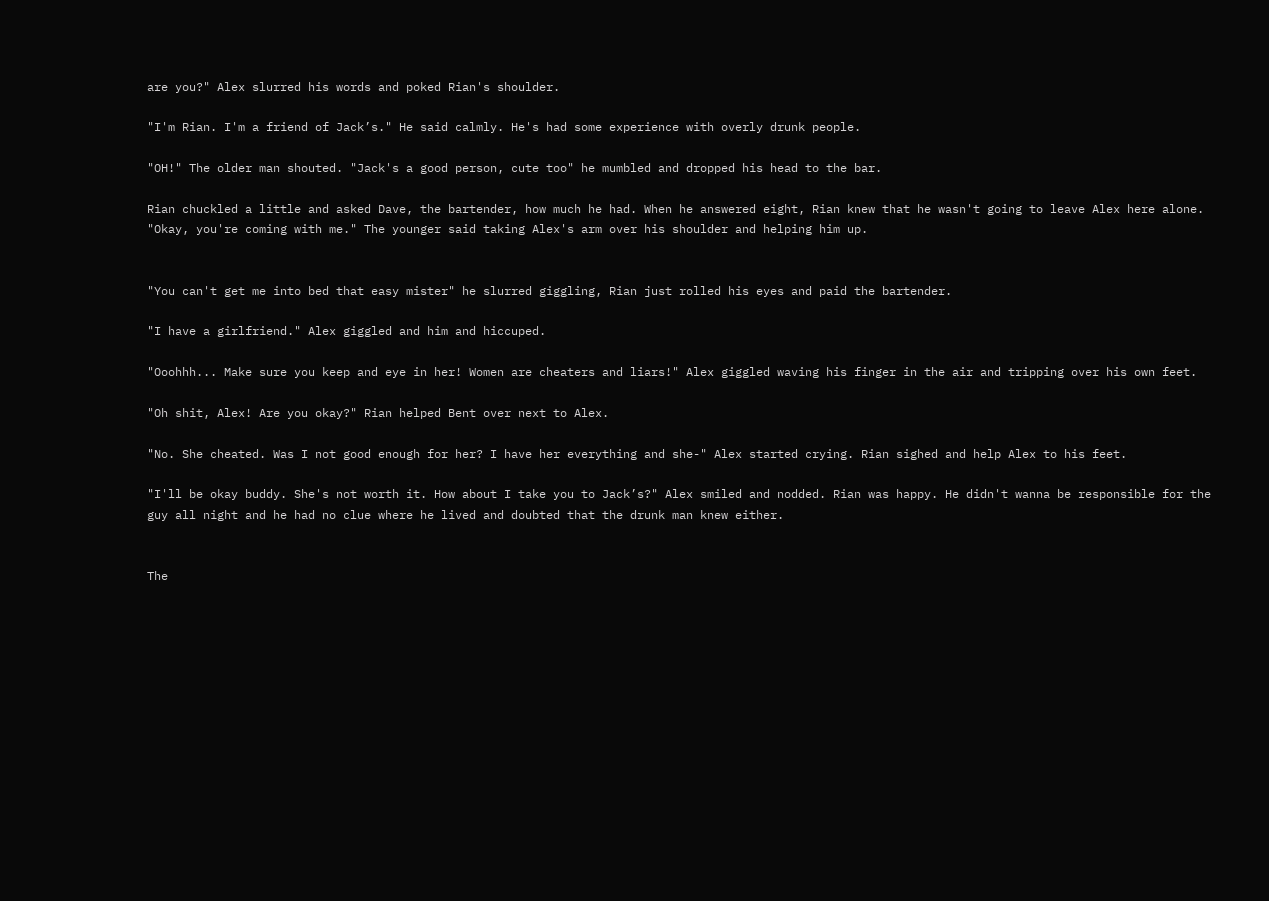are you?" Alex slurred his words and poked Rian's shoulder.

"I'm Rian. I'm a friend of Jack’s." He said calmly. He's had some experience with overly drunk people.

"OH!" The older man shouted. "Jack's a good person, cute too" he mumbled and dropped his head to the bar.

Rian chuckled a little and asked Dave, the bartender, how much he had. When he answered eight, Rian knew that he wasn't going to leave Alex here alone. "Okay, you're coming with me." The younger said taking Alex's arm over his shoulder and helping him up.


"You can't get me into bed that easy mister" he slurred giggling, Rian just rolled his eyes and paid the bartender.

"I have a girlfriend." Alex giggled and him and hiccuped.

"Ooohhh... Make sure you keep and eye in her! Women are cheaters and liars!" Alex giggled waving his finger in the air and tripping over his own feet.

"Oh shit, Alex! Are you okay?" Rian helped Bent over next to Alex.

"No. She cheated. Was I not good enough for her? I have her everything and she-" Alex started crying. Rian sighed and help Alex to his feet.

"I'll be okay buddy. She's not worth it. How about I take you to Jack’s?" Alex smiled and nodded. Rian was happy. He didn't wanna be responsible for the guy all night and he had no clue where he lived and doubted that the drunk man knew either.


The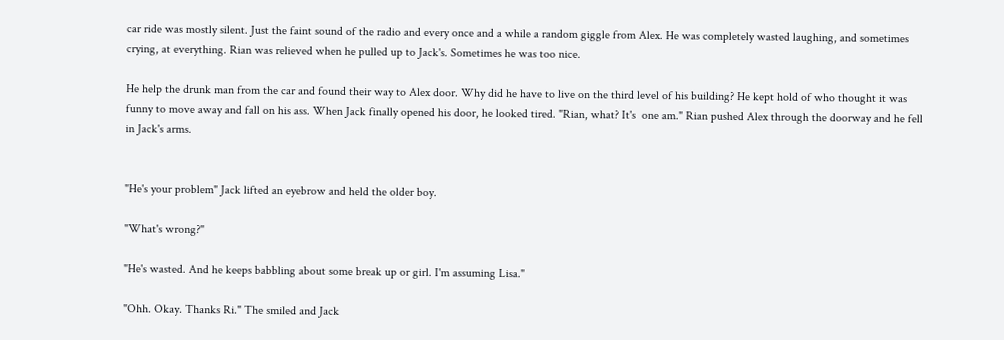car ride was mostly silent. Just the faint sound of the radio and every once and a while a random giggle from Alex. He was completely wasted laughing, and sometimes crying, at everything. Rian was relieved when he pulled up to Jack's. Sometimes he was too nice.

He help the drunk man from the car and found their way to Alex door. Why did he have to live on the third level of his building? He kept hold of who thought it was funny to move away and fall on his ass. When Jack finally opened his door, he looked tired. "Rian, what? It's  one am." Rian pushed Alex through the doorway and he fell in Jack's arms.


"He's your problem" Jack lifted an eyebrow and held the older boy.

"What's wrong?"

"He's wasted. And he keeps babbling about some break up or girl. I'm assuming Lisa."

"Ohh. Okay. Thanks Ri." The smiled and Jack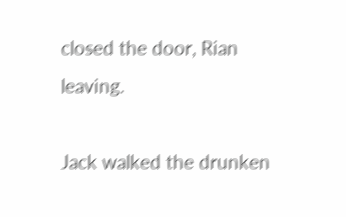closed the door, Rian leaving.

Jack walked the drunken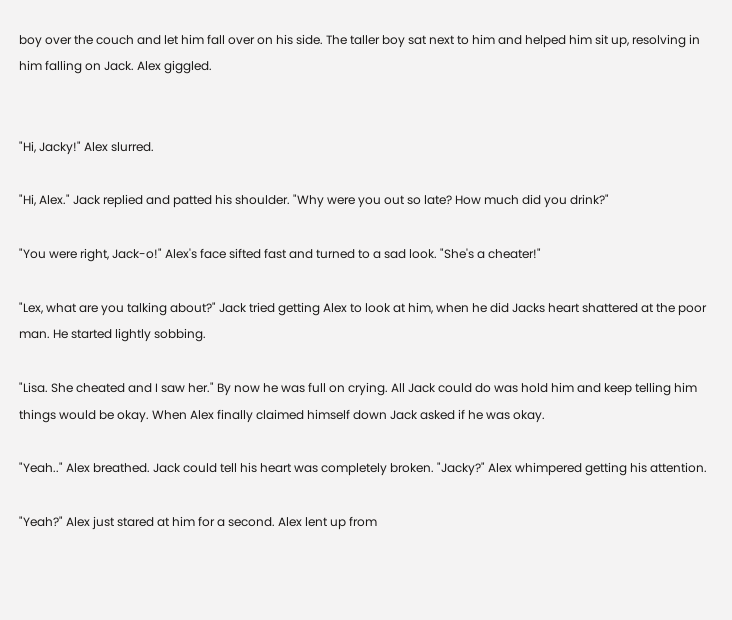boy over the couch and let him fall over on his side. The taller boy sat next to him and helped him sit up, resolving in him falling on Jack. Alex giggled.


"Hi, Jacky!" Alex slurred.

"Hi, Alex." Jack replied and patted his shoulder. "Why were you out so late? How much did you drink?"

"You were right, Jack-o!" Alex's face sifted fast and turned to a sad look. "She's a cheater!"

"Lex, what are you talking about?" Jack tried getting Alex to look at him, when he did Jacks heart shattered at the poor man. He started lightly sobbing.

"Lisa. She cheated and I saw her." By now he was full on crying. All Jack could do was hold him and keep telling him things would be okay. When Alex finally claimed himself down Jack asked if he was okay.

"Yeah.." Alex breathed. Jack could tell his heart was completely broken. "Jacky?" Alex whimpered getting his attention.

"Yeah?" Alex just stared at him for a second. Alex lent up from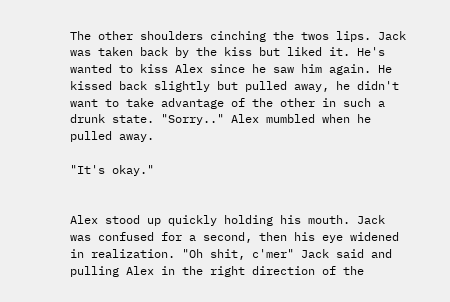The other shoulders cinching the twos lips. Jack was taken back by the kiss but liked it. He's wanted to kiss Alex since he saw him again. He kissed back slightly but pulled away, he didn't want to take advantage of the other in such a drunk state. "Sorry.." Alex mumbled when he pulled away.

"It's okay."


Alex stood up quickly holding his mouth. Jack was confused for a second, then his eye widened in realization. "Oh shit, c'mer" Jack said and pulling Alex in the right direction of the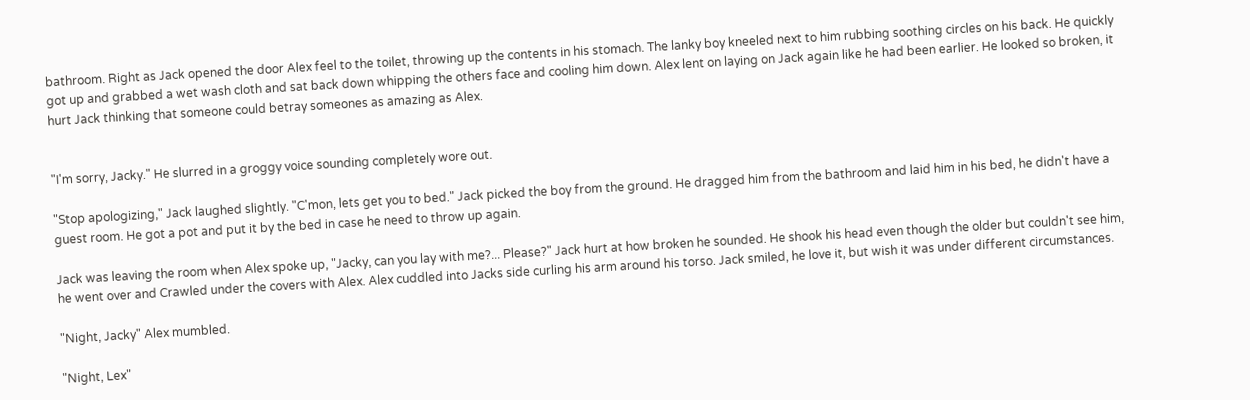bathroom. Right as Jack opened the door Alex feel to the toilet, throwing up the contents in his stomach. The lanky boy kneeled next to him rubbing soothing circles on his back. He quickly got up and grabbed a wet wash cloth and sat back down whipping the others face and cooling him down. Alex lent on laying on Jack again like he had been earlier. He looked so broken, it hurt Jack thinking that someone could betray someones as amazing as Alex.


"I'm sorry, Jacky." He slurred in a groggy voice sounding completely wore out.

"Stop apologizing," Jack laughed slightly. "C'mon, lets get you to bed." Jack picked the boy from the ground. He dragged him from the bathroom and laid him in his bed, he didn't have a guest room. He got a pot and put it by the bed in case he need to throw up again.

Jack was leaving the room when Alex spoke up, "Jacky, can you lay with me?... Please?" Jack hurt at how broken he sounded. He shook his head even though the older but couldn't see him, he went over and Crawled under the covers with Alex. Alex cuddled into Jacks side curling his arm around his torso. Jack smiled, he love it, but wish it was under different circumstances.

"Night, Jacky" Alex mumbled.

"Night, Lex"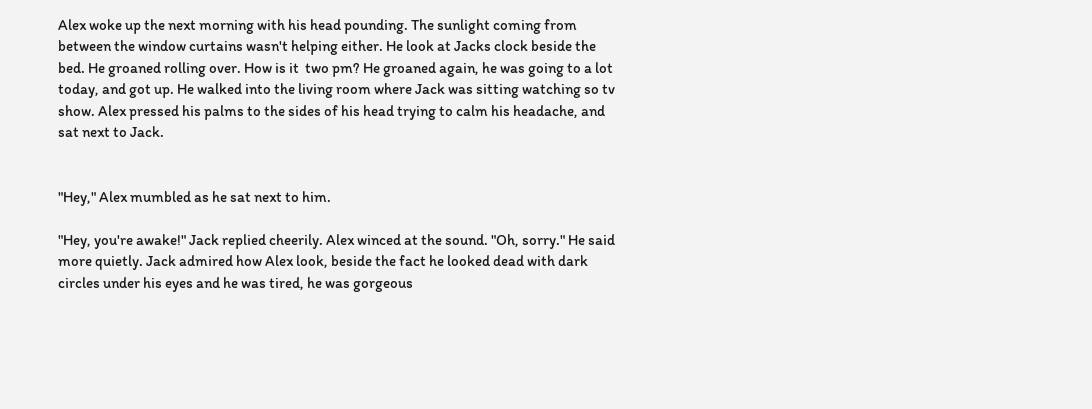Alex woke up the next morning with his head pounding. The sunlight coming from between the window curtains wasn't helping either. He look at Jacks clock beside the bed. He groaned rolling over. How is it  two pm? He groaned again, he was going to a lot today, and got up. He walked into the living room where Jack was sitting watching so tv show. Alex pressed his palms to the sides of his head trying to calm his headache, and sat next to Jack.


"Hey," Alex mumbled as he sat next to him.

"Hey, you're awake!" Jack replied cheerily. Alex winced at the sound. "Oh, sorry." He said more quietly. Jack admired how Alex look, beside the fact he looked dead with dark circles under his eyes and he was tired, he was gorgeous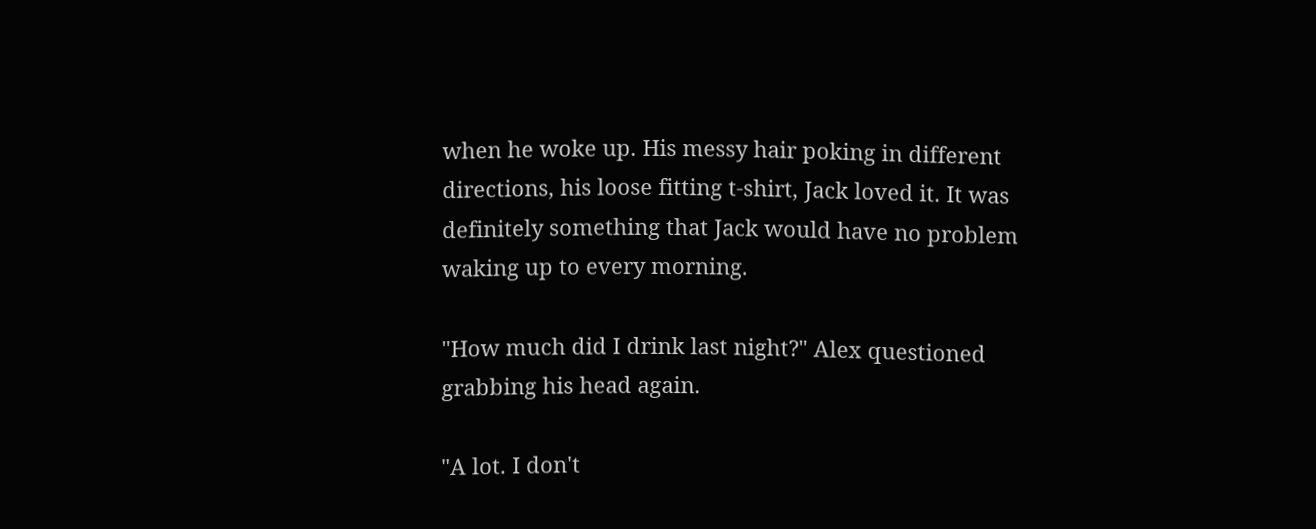when he woke up. His messy hair poking in different directions, his loose fitting t-shirt, Jack loved it. It was definitely something that Jack would have no problem waking up to every morning.

"How much did I drink last night?" Alex questioned grabbing his head again.

"A lot. I don't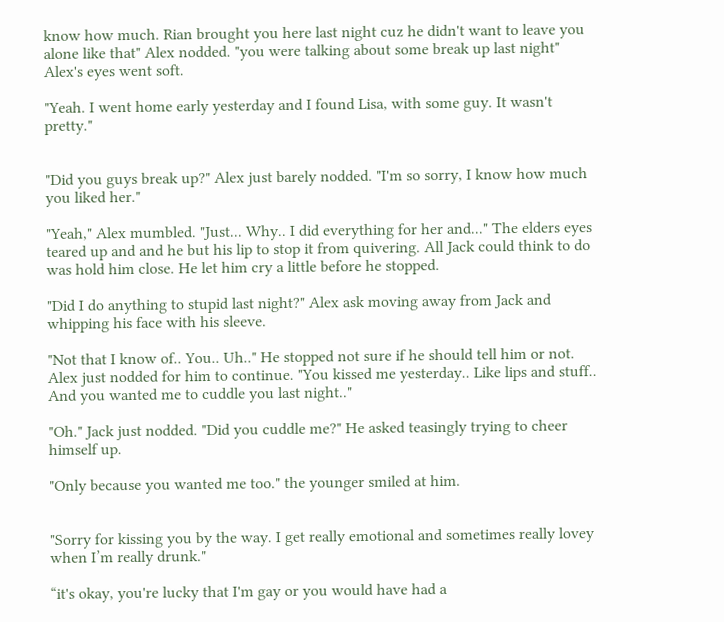know how much. Rian brought you here last night cuz he didn't want to leave you alone like that" Alex nodded. "you were talking about some break up last night" Alex's eyes went soft.

"Yeah. I went home early yesterday and I found Lisa, with some guy. It wasn't pretty."


"Did you guys break up?" Alex just barely nodded. "I'm so sorry, I know how much you liked her."

"Yeah," Alex mumbled. "Just... Why.. I did everything for her and..." The elders eyes teared up and and he but his lip to stop it from quivering. All Jack could think to do was hold him close. He let him cry a little before he stopped.

"Did I do anything to stupid last night?" Alex ask moving away from Jack and whipping his face with his sleeve.

"Not that I know of.. You.. Uh.." He stopped not sure if he should tell him or not. Alex just nodded for him to continue. "You kissed me yesterday.. Like lips and stuff.. And you wanted me to cuddle you last night.."

"Oh." Jack just nodded. "Did you cuddle me?" He asked teasingly trying to cheer himself up.

"Only because you wanted me too." the younger smiled at him.


"Sorry for kissing you by the way. I get really emotional and sometimes really lovey when I’m really drunk."

“it's okay, you're lucky that I'm gay or you would have had a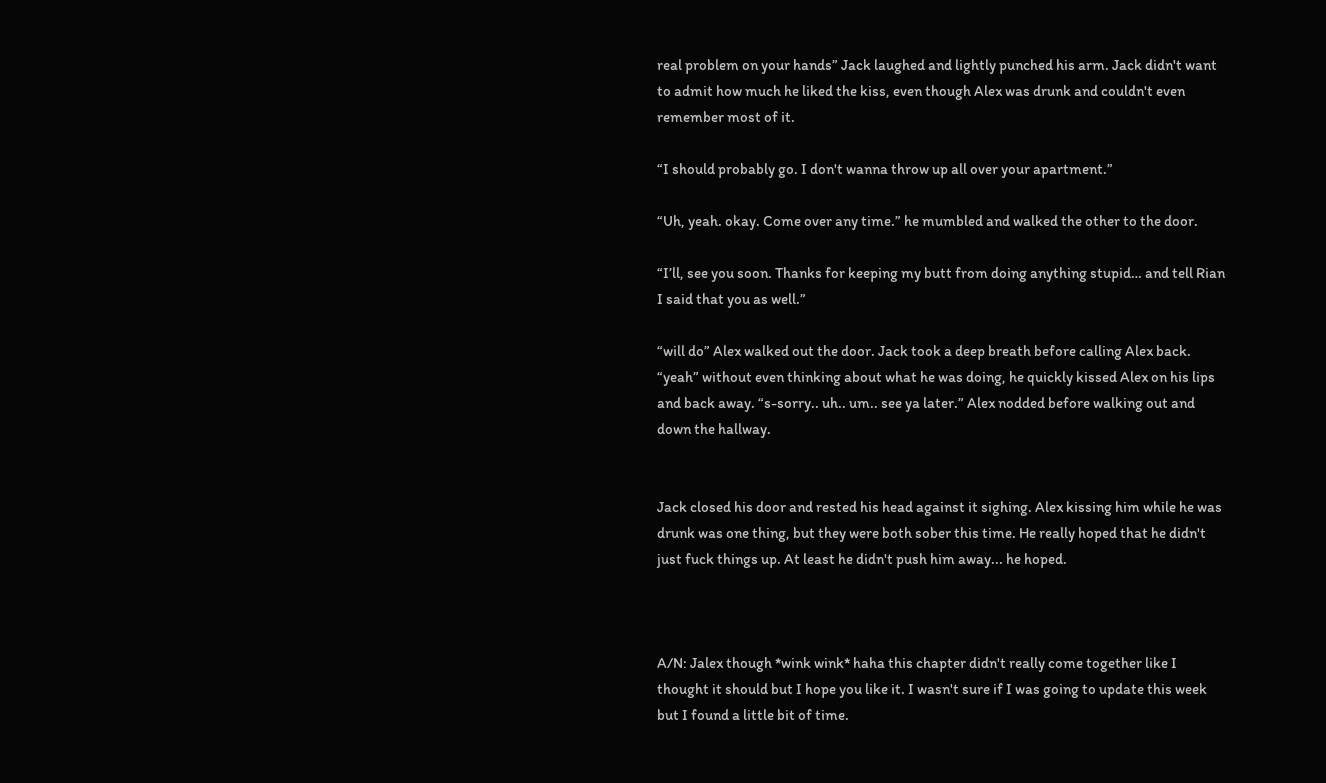real problem on your hands” Jack laughed and lightly punched his arm. Jack didn't want to admit how much he liked the kiss, even though Alex was drunk and couldn't even remember most of it.

“I should probably go. I don't wanna throw up all over your apartment.”

“Uh, yeah. okay. Come over any time.” he mumbled and walked the other to the door.

“I’ll, see you soon. Thanks for keeping my butt from doing anything stupid… and tell Rian I said that you as well.”

“will do” Alex walked out the door. Jack took a deep breath before calling Alex back. “yeah” without even thinking about what he was doing, he quickly kissed Alex on his lips and back away. “s-sorry.. uh.. um.. see ya later.” Alex nodded before walking out and down the hallway.


Jack closed his door and rested his head against it sighing. Alex kissing him while he was drunk was one thing, but they were both sober this time. He really hoped that he didn't just fuck things up. At least he didn't push him away... he hoped.



A/N: Jalex though *wink wink* haha this chapter didn't really come together like I thought it should but I hope you like it. I wasn't sure if I was going to update this week but I found a little bit of time.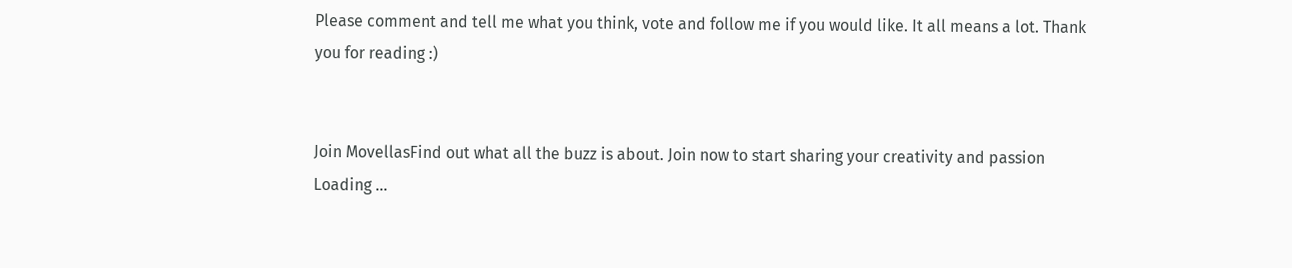Please comment and tell me what you think, vote and follow me if you would like. It all means a lot. Thank you for reading :)


Join MovellasFind out what all the buzz is about. Join now to start sharing your creativity and passion
Loading ...